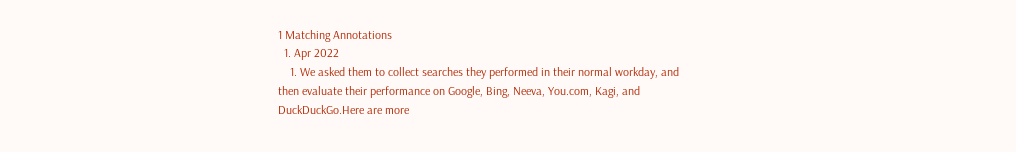1 Matching Annotations
  1. Apr 2022
    1. We asked them to collect searches they performed in their normal workday, and then evaluate their performance on Google, Bing, Neeva, You.com, Kagi, and DuckDuckGo.Here are more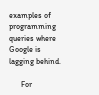examples of programming queries where Google is lagging behind.

      For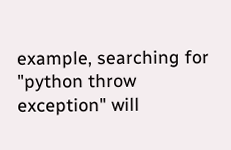example, searching for "python throw exception" will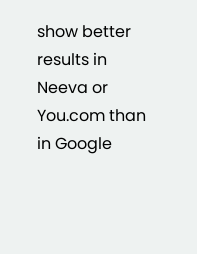show better results in Neeva or You.com than in Google